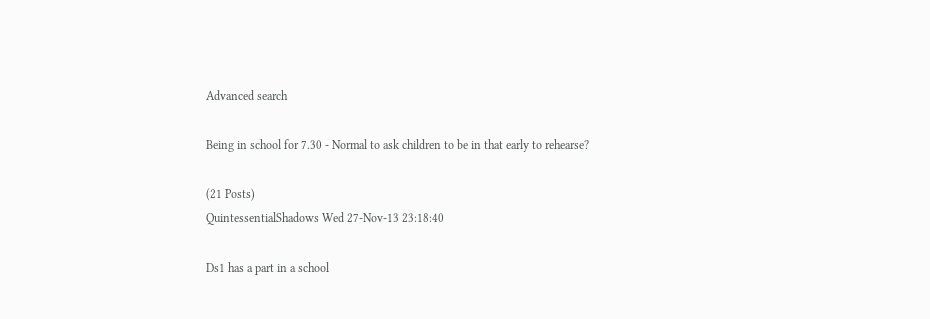Advanced search

Being in school for 7.30 - Normal to ask children to be in that early to rehearse?

(21 Posts)
QuintessentialShadows Wed 27-Nov-13 23:18:40

Ds1 has a part in a school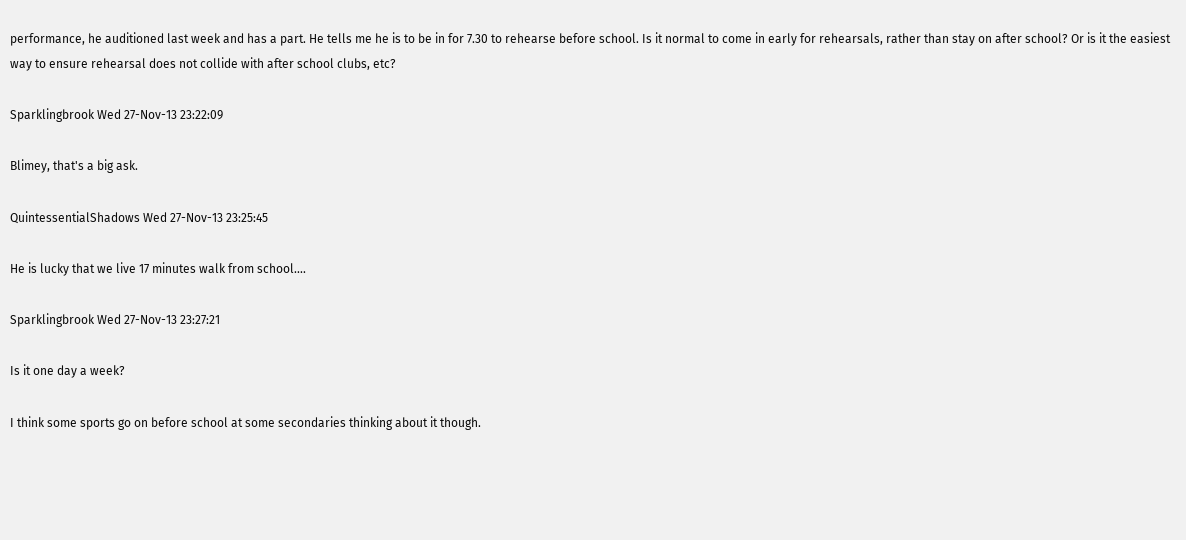performance, he auditioned last week and has a part. He tells me he is to be in for 7.30 to rehearse before school. Is it normal to come in early for rehearsals, rather than stay on after school? Or is it the easiest way to ensure rehearsal does not collide with after school clubs, etc?

Sparklingbrook Wed 27-Nov-13 23:22:09

Blimey, that's a big ask.

QuintessentialShadows Wed 27-Nov-13 23:25:45

He is lucky that we live 17 minutes walk from school....

Sparklingbrook Wed 27-Nov-13 23:27:21

Is it one day a week?

I think some sports go on before school at some secondaries thinking about it though.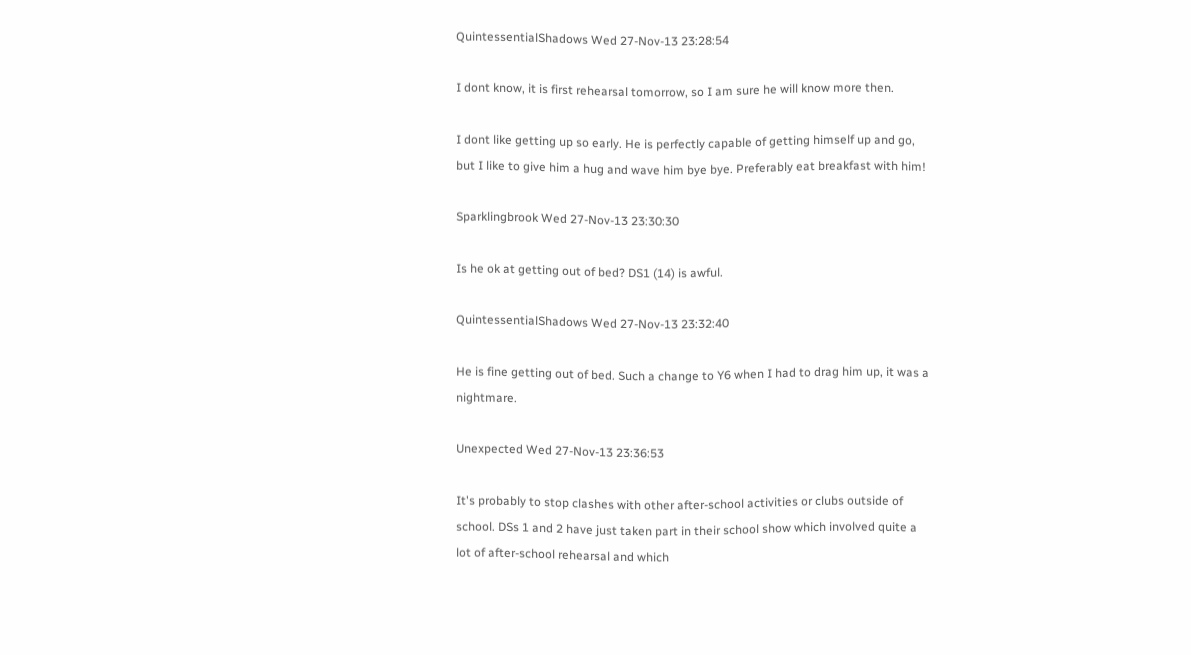QuintessentialShadows Wed 27-Nov-13 23:28:54

I dont know, it is first rehearsal tomorrow, so I am sure he will know more then.

I dont like getting up so early. He is perfectly capable of getting himself up and go, but I like to give him a hug and wave him bye bye. Preferably eat breakfast with him!

Sparklingbrook Wed 27-Nov-13 23:30:30

Is he ok at getting out of bed? DS1 (14) is awful.

QuintessentialShadows Wed 27-Nov-13 23:32:40

He is fine getting out of bed. Such a change to Y6 when I had to drag him up, it was a nightmare.

Unexpected Wed 27-Nov-13 23:36:53

It's probably to stop clashes with other after-school activities or clubs outside of school. DSs 1 and 2 have just taken part in their school show which involved quite a lot of after-school rehearsal and which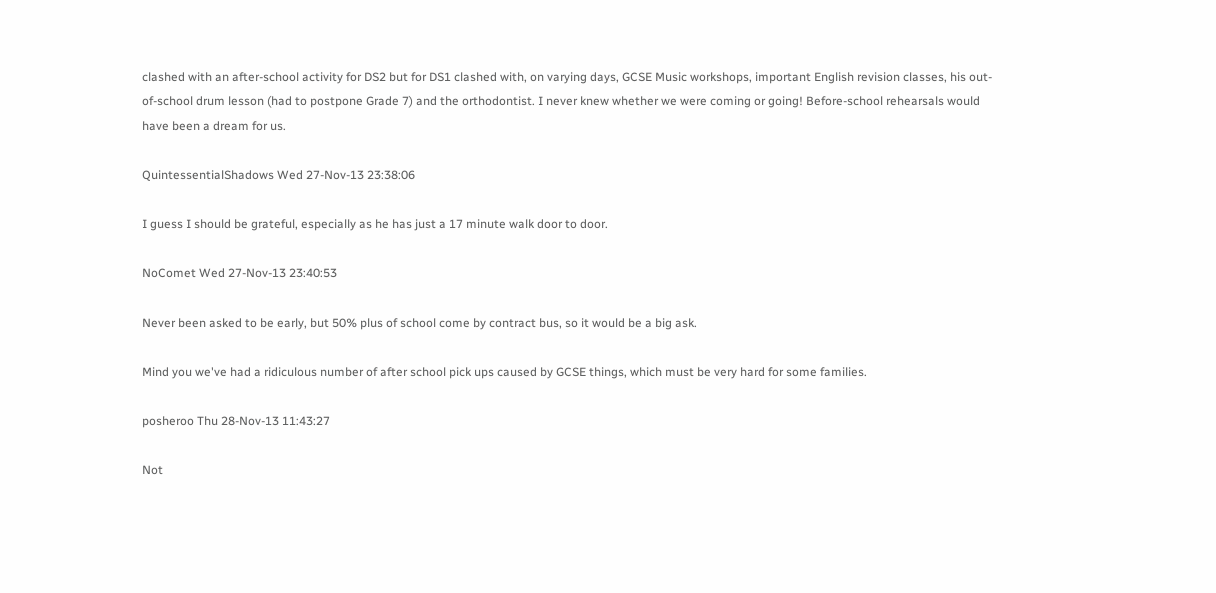clashed with an after-school activity for DS2 but for DS1 clashed with, on varying days, GCSE Music workshops, important English revision classes, his out-of-school drum lesson (had to postpone Grade 7) and the orthodontist. I never knew whether we were coming or going! Before-school rehearsals would have been a dream for us.

QuintessentialShadows Wed 27-Nov-13 23:38:06

I guess I should be grateful, especially as he has just a 17 minute walk door to door.

NoComet Wed 27-Nov-13 23:40:53

Never been asked to be early, but 50% plus of school come by contract bus, so it would be a big ask.

Mind you we've had a ridiculous number of after school pick ups caused by GCSE things, which must be very hard for some families.

posheroo Thu 28-Nov-13 11:43:27

Not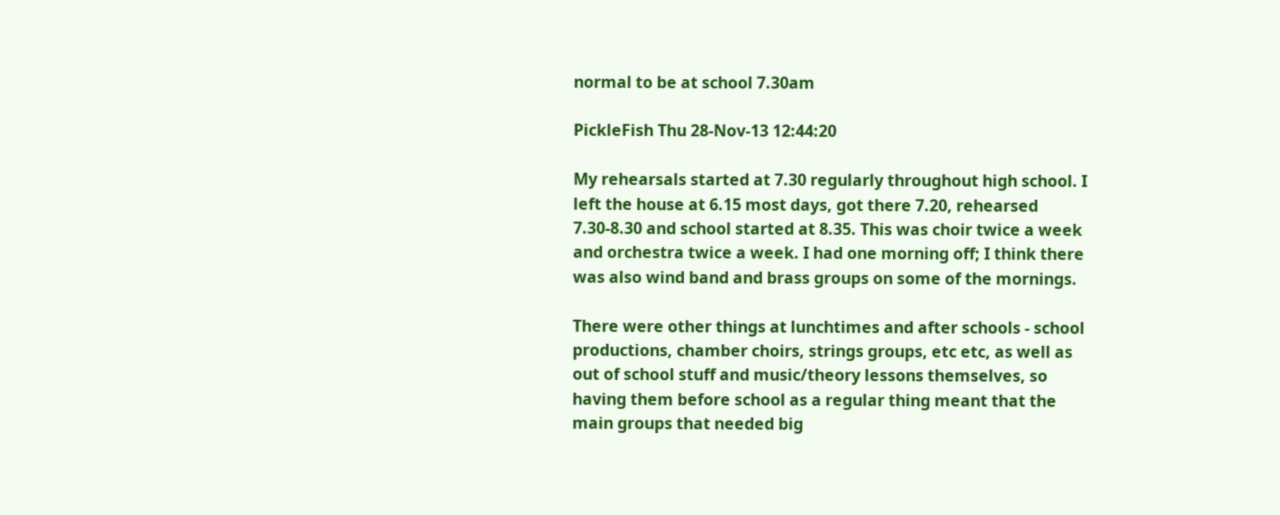normal to be at school 7.30am

PickleFish Thu 28-Nov-13 12:44:20

My rehearsals started at 7.30 regularly throughout high school. I left the house at 6.15 most days, got there 7.20, rehearsed 7.30-8.30 and school started at 8.35. This was choir twice a week and orchestra twice a week. I had one morning off; I think there was also wind band and brass groups on some of the mornings.

There were other things at lunchtimes and after schools - school productions, chamber choirs, strings groups, etc etc, as well as out of school stuff and music/theory lessons themselves, so having them before school as a regular thing meant that the main groups that needed big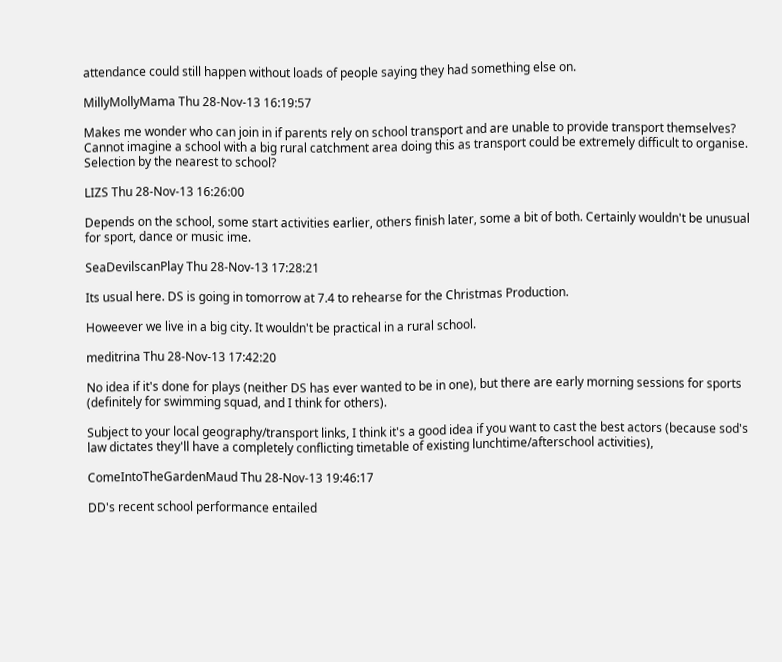attendance could still happen without loads of people saying they had something else on.

MillyMollyMama Thu 28-Nov-13 16:19:57

Makes me wonder who can join in if parents rely on school transport and are unable to provide transport themselves? Cannot imagine a school with a big rural catchment area doing this as transport could be extremely difficult to organise. Selection by the nearest to school?

LIZS Thu 28-Nov-13 16:26:00

Depends on the school, some start activities earlier, others finish later, some a bit of both. Certainly wouldn't be unusual for sport, dance or music ime.

SeaDevilscanPlay Thu 28-Nov-13 17:28:21

Its usual here. DS is going in tomorrow at 7.4 to rehearse for the Christmas Production.

Howeever we live in a big city. It wouldn't be practical in a rural school.

meditrina Thu 28-Nov-13 17:42:20

No idea if it's done for plays (neither DS has ever wanted to be in one), but there are early morning sessions for sports (definitely for swimming squad, and I think for others).

Subject to your local geography/transport links, I think it's a good idea if you want to cast the best actors (because sod's law dictates they'll have a completely conflicting timetable of existing lunchtime/afterschool activities),

ComeIntoTheGardenMaud Thu 28-Nov-13 19:46:17

DD's recent school performance entailed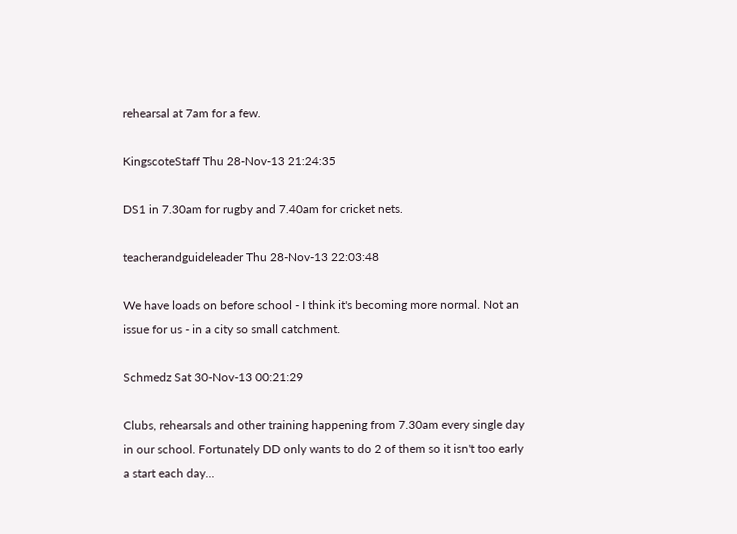rehearsal at 7am for a few.

KingscoteStaff Thu 28-Nov-13 21:24:35

DS1 in 7.30am for rugby and 7.40am for cricket nets.

teacherandguideleader Thu 28-Nov-13 22:03:48

We have loads on before school - I think it's becoming more normal. Not an issue for us - in a city so small catchment.

Schmedz Sat 30-Nov-13 00:21:29

Clubs, rehearsals and other training happening from 7.30am every single day in our school. Fortunately DD only wants to do 2 of them so it isn't too early a start each day...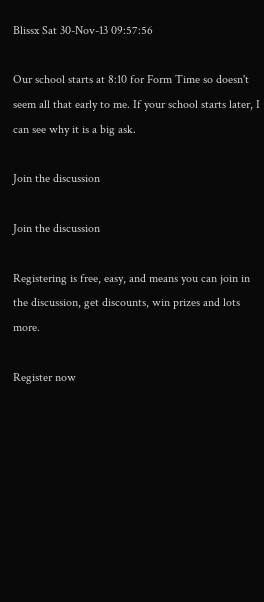Blissx Sat 30-Nov-13 09:57:56

Our school starts at 8:10 for Form Time so doesn't seem all that early to me. If your school starts later, I can see why it is a big ask.

Join the discussion

Join the discussion

Registering is free, easy, and means you can join in the discussion, get discounts, win prizes and lots more.

Register now